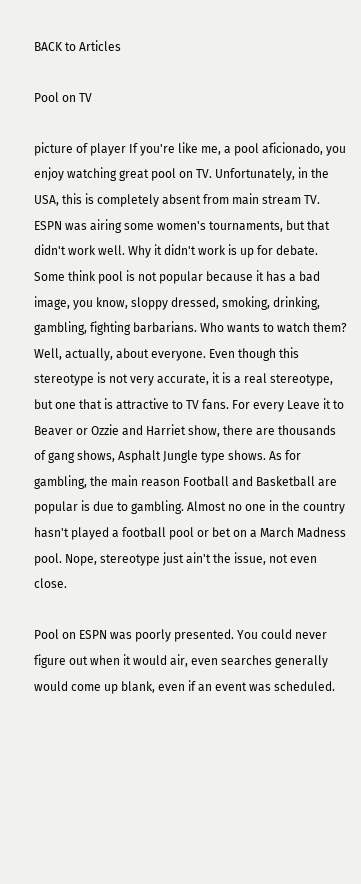BACK to Articles

Pool on TV

picture of player If you're like me, a pool aficionado, you enjoy watching great pool on TV. Unfortunately, in the USA, this is completely absent from main stream TV. ESPN was airing some women's tournaments, but that didn't work well. Why it didn't work is up for debate. Some think pool is not popular because it has a bad image, you know, sloppy dressed, smoking, drinking, gambling, fighting barbarians. Who wants to watch them? Well, actually, about everyone. Even though this stereotype is not very accurate, it is a real stereotype, but one that is attractive to TV fans. For every Leave it to Beaver or Ozzie and Harriet show, there are thousands of gang shows, Asphalt Jungle type shows. As for gambling, the main reason Football and Basketball are popular is due to gambling. Almost no one in the country hasn't played a football pool or bet on a March Madness pool. Nope, stereotype just ain't the issue, not even close.

Pool on ESPN was poorly presented. You could never figure out when it would air, even searches generally would come up blank, even if an event was scheduled.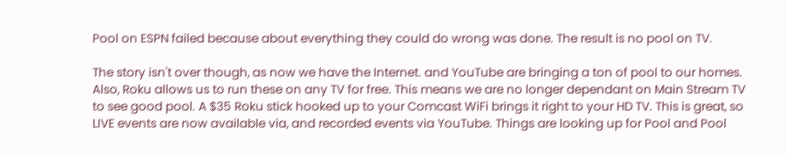Pool on ESPN failed because about everything they could do wrong was done. The result is no pool on TV.

The story isn't over though, as now we have the Internet. and YouTube are bringing a ton of pool to our homes. Also, Roku allows us to run these on any TV for free. This means we are no longer dependant on Main Stream TV to see good pool. A $35 Roku stick hooked up to your Comcast WiFi brings it right to your HD TV. This is great, so LIVE events are now available via, and recorded events via YouTube. Things are looking up for Pool and Pool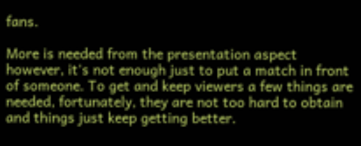fans.

More is needed from the presentation aspect however, it's not enough just to put a match in front of someone. To get and keep viewers a few things are needed, fortunately, they are not too hard to obtain and things just keep getting better.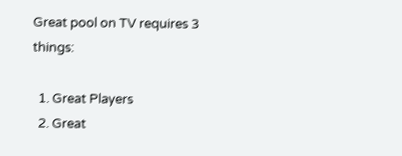Great pool on TV requires 3 things:

  1. Great Players
  2. Great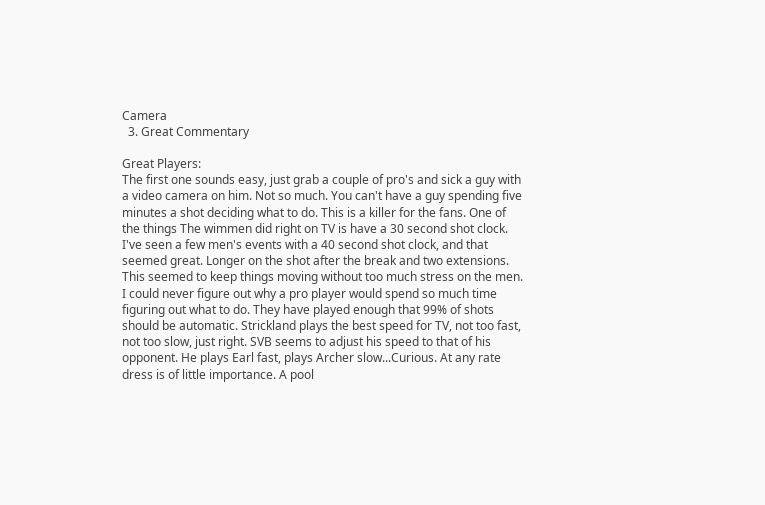Camera
  3. Great Commentary

Great Players:
The first one sounds easy, just grab a couple of pro's and sick a guy with a video camera on him. Not so much. You can't have a guy spending five minutes a shot deciding what to do. This is a killer for the fans. One of the things The wimmen did right on TV is have a 30 second shot clock. I've seen a few men's events with a 40 second shot clock, and that seemed great. Longer on the shot after the break and two extensions. This seemed to keep things moving without too much stress on the men. I could never figure out why a pro player would spend so much time figuring out what to do. They have played enough that 99% of shots should be automatic. Strickland plays the best speed for TV, not too fast, not too slow, just right. SVB seems to adjust his speed to that of his opponent. He plays Earl fast, plays Archer slow...Curious. At any rate dress is of little importance. A pool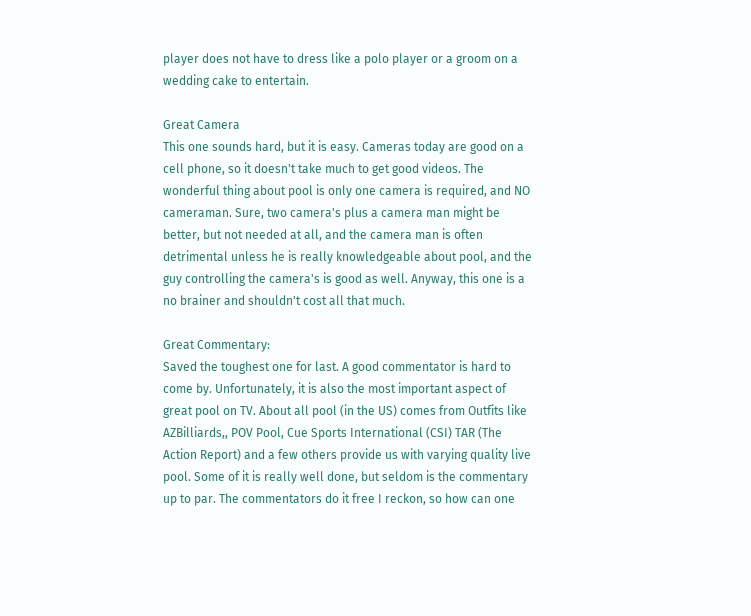player does not have to dress like a polo player or a groom on a wedding cake to entertain.

Great Camera
This one sounds hard, but it is easy. Cameras today are good on a cell phone, so it doesn't take much to get good videos. The wonderful thing about pool is only one camera is required, and NO cameraman. Sure, two camera's plus a camera man might be better, but not needed at all, and the camera man is often detrimental unless he is really knowledgeable about pool, and the guy controlling the camera's is good as well. Anyway, this one is a no brainer and shouldn't cost all that much.

Great Commentary:
Saved the toughest one for last. A good commentator is hard to come by. Unfortunately, it is also the most important aspect of great pool on TV. About all pool (in the US) comes from Outfits like AZBilliards,, POV Pool, Cue Sports International (CSI) TAR (The Action Report) and a few others provide us with varying quality live pool. Some of it is really well done, but seldom is the commentary up to par. The commentators do it free I reckon, so how can one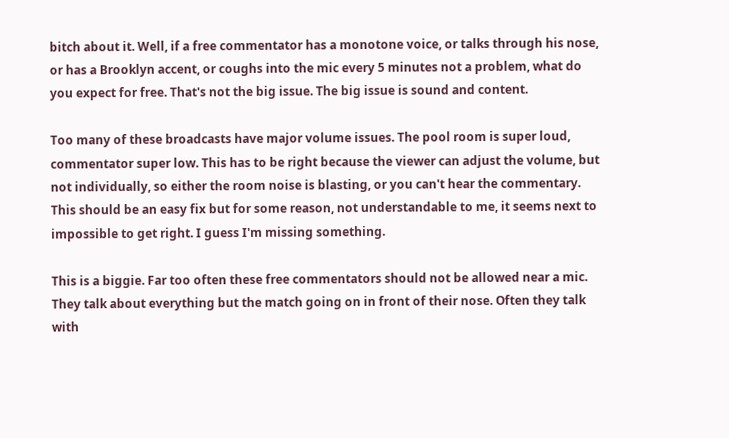bitch about it. Well, if a free commentator has a monotone voice, or talks through his nose, or has a Brooklyn accent, or coughs into the mic every 5 minutes not a problem, what do you expect for free. That's not the big issue. The big issue is sound and content.

Too many of these broadcasts have major volume issues. The pool room is super loud, commentator super low. This has to be right because the viewer can adjust the volume, but not individually, so either the room noise is blasting, or you can't hear the commentary. This should be an easy fix but for some reason, not understandable to me, it seems next to impossible to get right. I guess I'm missing something.

This is a biggie. Far too often these free commentators should not be allowed near a mic. They talk about everything but the match going on in front of their nose. Often they talk with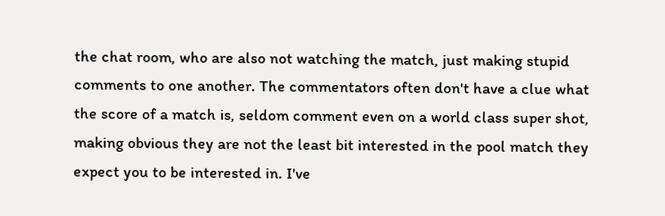the chat room, who are also not watching the match, just making stupid comments to one another. The commentators often don't have a clue what the score of a match is, seldom comment even on a world class super shot, making obvious they are not the least bit interested in the pool match they expect you to be interested in. I've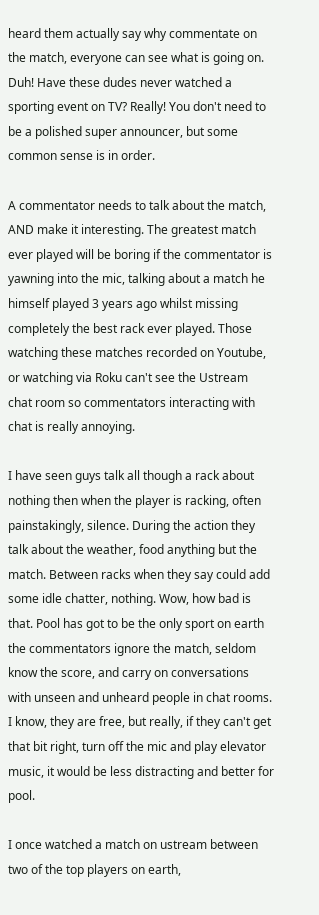heard them actually say why commentate on the match, everyone can see what is going on. Duh! Have these dudes never watched a sporting event on TV? Really! You don't need to be a polished super announcer, but some common sense is in order.

A commentator needs to talk about the match, AND make it interesting. The greatest match ever played will be boring if the commentator is yawning into the mic, talking about a match he himself played 3 years ago whilst missing completely the best rack ever played. Those watching these matches recorded on Youtube, or watching via Roku can't see the Ustream chat room so commentators interacting with chat is really annoying.

I have seen guys talk all though a rack about nothing then when the player is racking, often painstakingly, silence. During the action they talk about the weather, food anything but the match. Between racks when they say could add some idle chatter, nothing. Wow, how bad is that. Pool has got to be the only sport on earth the commentators ignore the match, seldom know the score, and carry on conversations with unseen and unheard people in chat rooms. I know, they are free, but really, if they can't get that bit right, turn off the mic and play elevator music, it would be less distracting and better for pool.

I once watched a match on ustream between two of the top players on earth,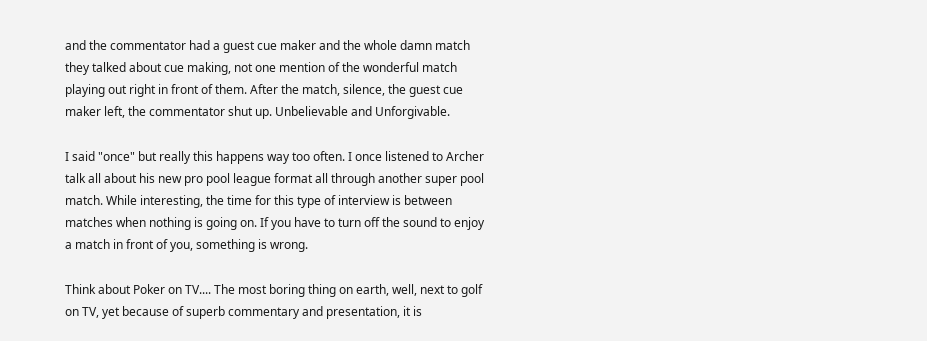and the commentator had a guest cue maker and the whole damn match they talked about cue making, not one mention of the wonderful match playing out right in front of them. After the match, silence, the guest cue maker left, the commentator shut up. Unbelievable and Unforgivable.

I said "once" but really this happens way too often. I once listened to Archer talk all about his new pro pool league format all through another super pool match. While interesting, the time for this type of interview is between matches when nothing is going on. If you have to turn off the sound to enjoy a match in front of you, something is wrong.

Think about Poker on TV.... The most boring thing on earth, well, next to golf on TV, yet because of superb commentary and presentation, it is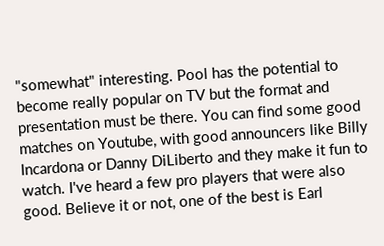"somewhat" interesting. Pool has the potential to become really popular on TV but the format and presentation must be there. You can find some good matches on Youtube, with good announcers like Billy Incardona or Danny DiLiberto and they make it fun to watch. I've heard a few pro players that were also good. Believe it or not, one of the best is Earl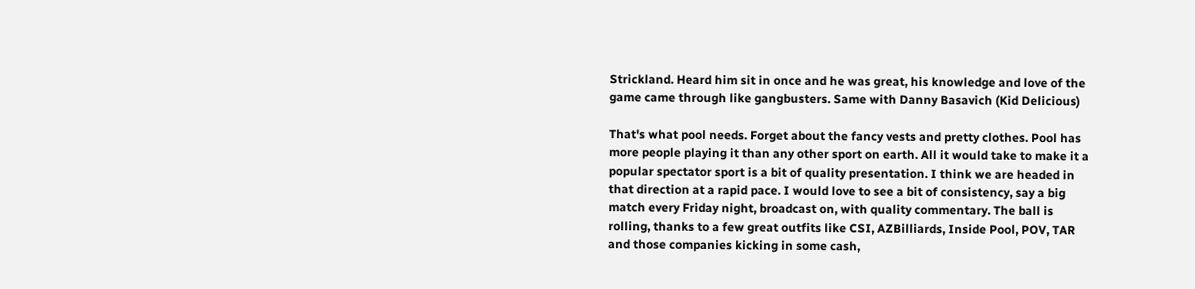Strickland. Heard him sit in once and he was great, his knowledge and love of the game came through like gangbusters. Same with Danny Basavich (Kid Delicious)

That's what pool needs. Forget about the fancy vests and pretty clothes. Pool has more people playing it than any other sport on earth. All it would take to make it a popular spectator sport is a bit of quality presentation. I think we are headed in that direction at a rapid pace. I would love to see a bit of consistency, say a big match every Friday night, broadcast on, with quality commentary. The ball is rolling, thanks to a few great outfits like CSI, AZBilliards, Inside Pool, POV, TAR and those companies kicking in some cash,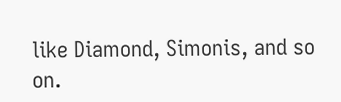like Diamond, Simonis, and so on.